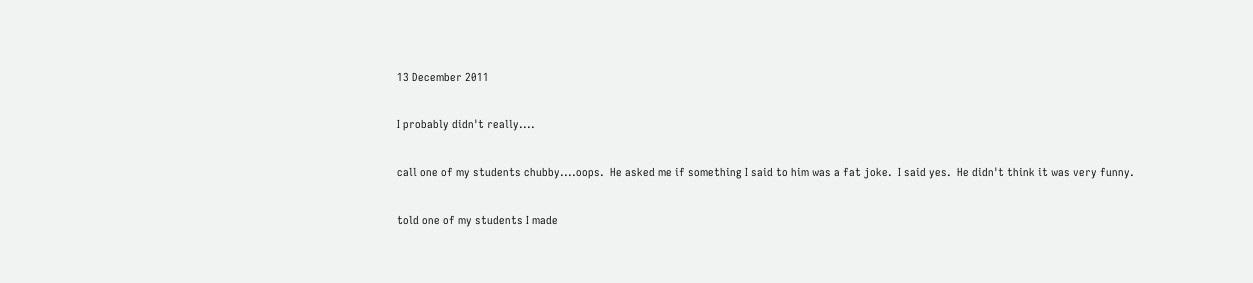13 December 2011

I probably didn't really....

call one of my students chubby....oops.  He asked me if something I said to him was a fat joke.  I said yes.  He didn't think it was very funny.

told one of my students I made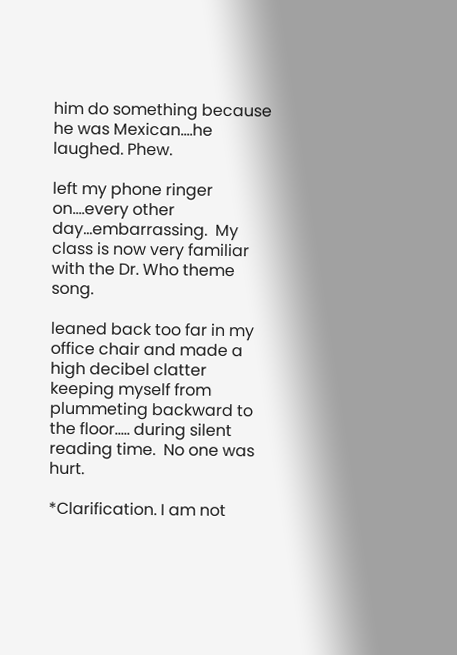him do something because he was Mexican....he laughed. Phew.

left my phone ringer on....every other day...embarrassing.  My class is now very familiar with the Dr. Who theme song.

leaned back too far in my office chair and made a high decibel clatter keeping myself from plummeting backward to the floor..... during silent reading time.  No one was hurt.

*Clarification. I am not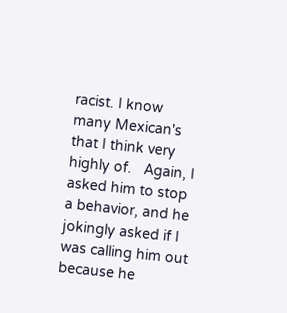racist. I know many Mexican's that I think very highly of.   Again, I asked him to stop a behavior, and he jokingly asked if I was calling him out because he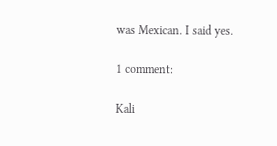was Mexican. I said yes.

1 comment:

Kali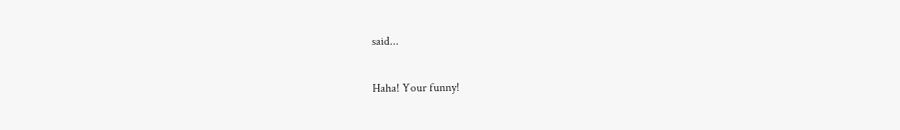said...

Haha! Your funny!